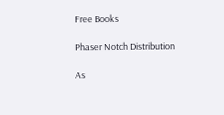Free Books

Phaser Notch Distribution

As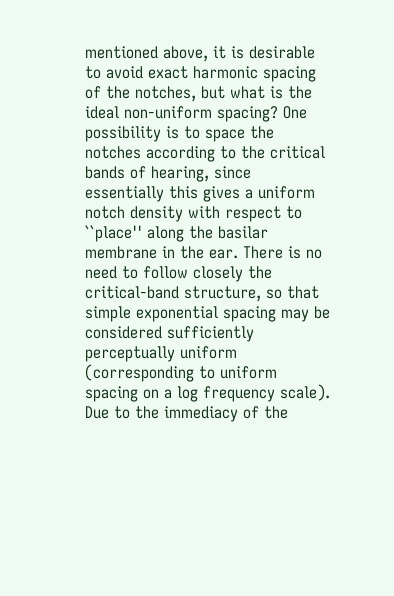mentioned above, it is desirable to avoid exact harmonic spacing of the notches, but what is the ideal non-uniform spacing? One possibility is to space the notches according to the critical bands of hearing, since essentially this gives a uniform notch density with respect to ``place'' along the basilar membrane in the ear. There is no need to follow closely the critical-band structure, so that simple exponential spacing may be considered sufficiently perceptually uniform (corresponding to uniform spacing on a log frequency scale). Due to the immediacy of the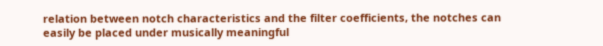relation between notch characteristics and the filter coefficients, the notches can easily be placed under musically meaningful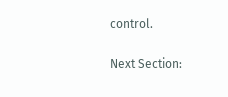control.

Next Section: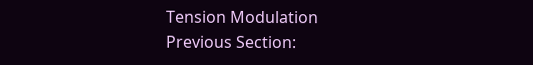Tension Modulation
Previous Section: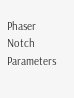Phaser Notch Parameters